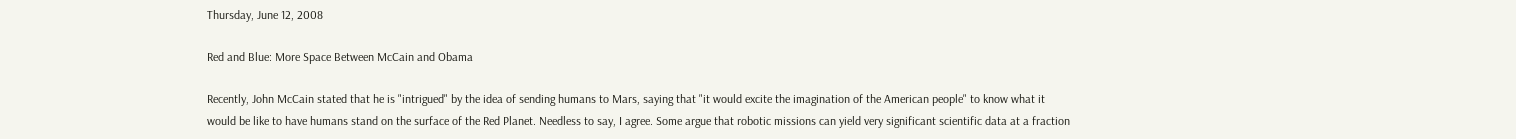Thursday, June 12, 2008

Red and Blue: More Space Between McCain and Obama

Recently, John McCain stated that he is "intrigued" by the idea of sending humans to Mars, saying that "it would excite the imagination of the American people" to know what it would be like to have humans stand on the surface of the Red Planet. Needless to say, I agree. Some argue that robotic missions can yield very significant scientific data at a fraction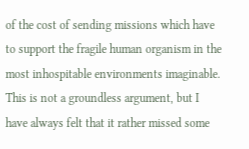of the cost of sending missions which have to support the fragile human organism in the most inhospitable environments imaginable. This is not a groundless argument, but I have always felt that it rather missed some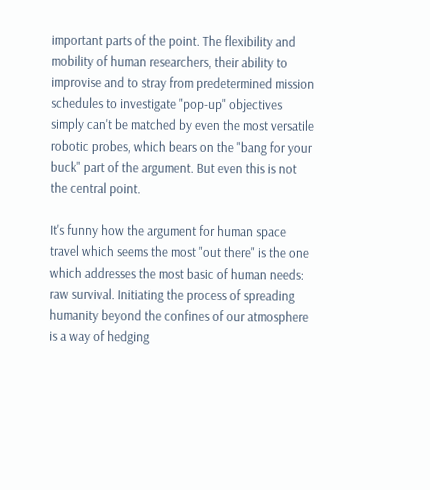important parts of the point. The flexibility and mobility of human researchers, their ability to improvise and to stray from predetermined mission schedules to investigate "pop-up" objectives simply can't be matched by even the most versatile robotic probes, which bears on the "bang for your buck" part of the argument. But even this is not the central point.

It's funny how the argument for human space travel which seems the most "out there" is the one which addresses the most basic of human needs: raw survival. Initiating the process of spreading humanity beyond the confines of our atmosphere is a way of hedging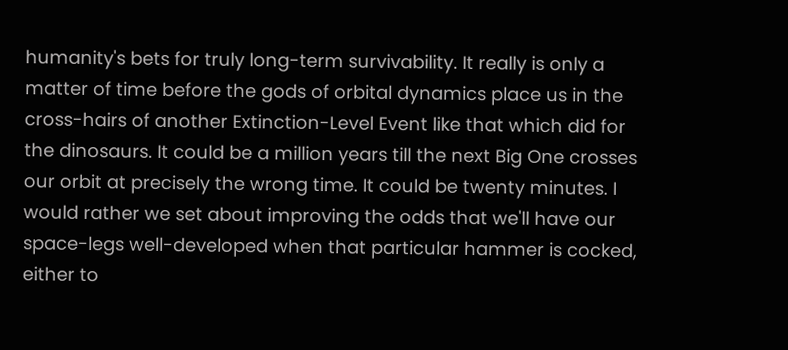humanity's bets for truly long-term survivability. It really is only a matter of time before the gods of orbital dynamics place us in the cross-hairs of another Extinction-Level Event like that which did for the dinosaurs. It could be a million years till the next Big One crosses our orbit at precisely the wrong time. It could be twenty minutes. I would rather we set about improving the odds that we'll have our space-legs well-developed when that particular hammer is cocked, either to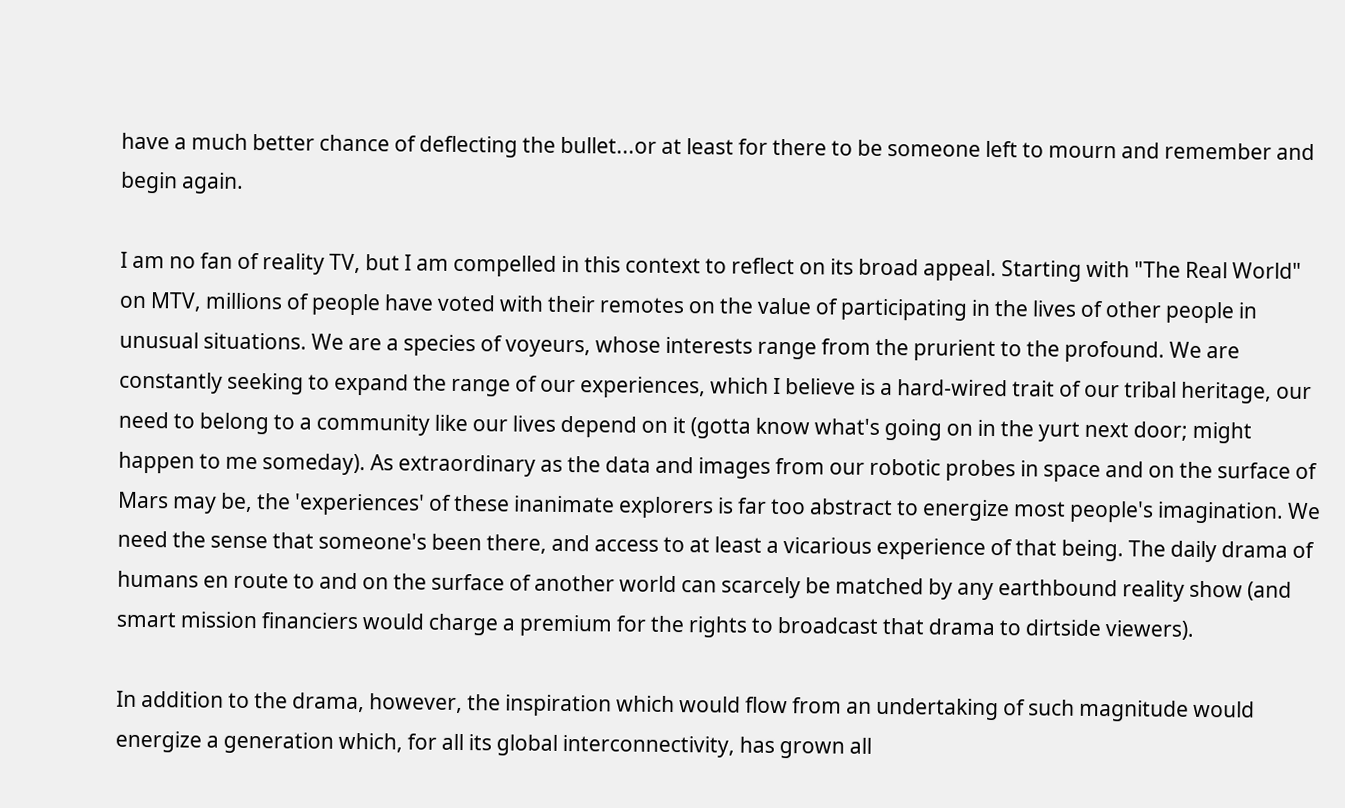have a much better chance of deflecting the bullet...or at least for there to be someone left to mourn and remember and begin again.

I am no fan of reality TV, but I am compelled in this context to reflect on its broad appeal. Starting with "The Real World" on MTV, millions of people have voted with their remotes on the value of participating in the lives of other people in unusual situations. We are a species of voyeurs, whose interests range from the prurient to the profound. We are constantly seeking to expand the range of our experiences, which I believe is a hard-wired trait of our tribal heritage, our need to belong to a community like our lives depend on it (gotta know what's going on in the yurt next door; might happen to me someday). As extraordinary as the data and images from our robotic probes in space and on the surface of Mars may be, the 'experiences' of these inanimate explorers is far too abstract to energize most people's imagination. We need the sense that someone's been there, and access to at least a vicarious experience of that being. The daily drama of humans en route to and on the surface of another world can scarcely be matched by any earthbound reality show (and smart mission financiers would charge a premium for the rights to broadcast that drama to dirtside viewers).

In addition to the drama, however, the inspiration which would flow from an undertaking of such magnitude would energize a generation which, for all its global interconnectivity, has grown all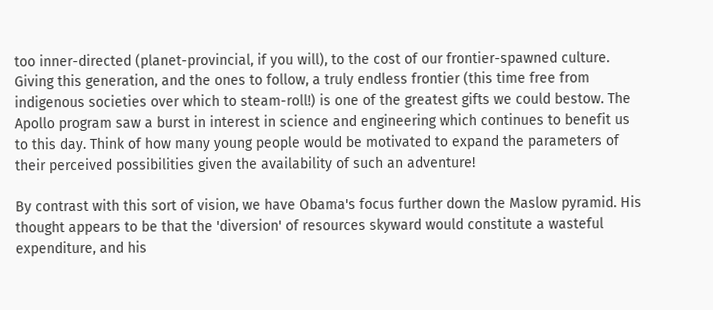too inner-directed (planet-provincial, if you will), to the cost of our frontier-spawned culture. Giving this generation, and the ones to follow, a truly endless frontier (this time free from indigenous societies over which to steam-roll!) is one of the greatest gifts we could bestow. The Apollo program saw a burst in interest in science and engineering which continues to benefit us to this day. Think of how many young people would be motivated to expand the parameters of their perceived possibilities given the availability of such an adventure!

By contrast with this sort of vision, we have Obama's focus further down the Maslow pyramid. His thought appears to be that the 'diversion' of resources skyward would constitute a wasteful expenditure, and his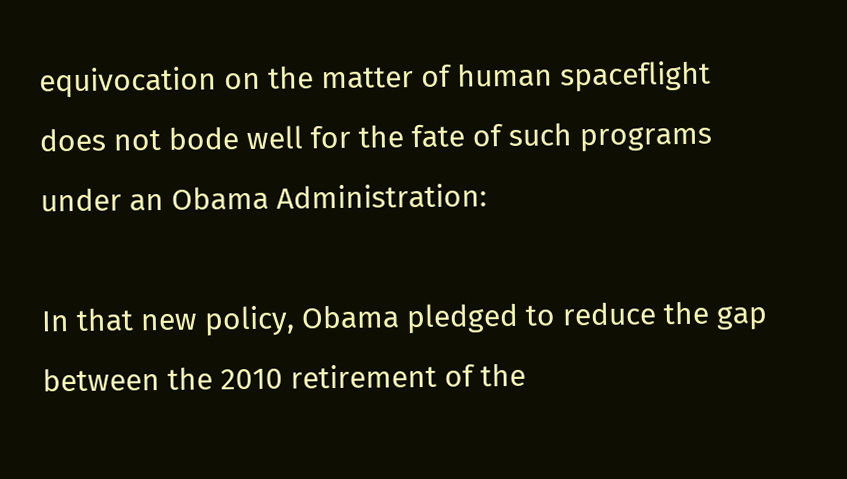equivocation on the matter of human spaceflight does not bode well for the fate of such programs under an Obama Administration:

In that new policy, Obama pledged to reduce the gap between the 2010 retirement of the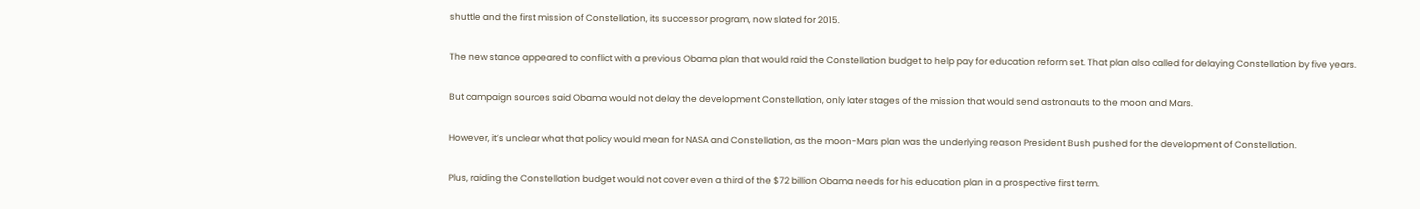shuttle and the first mission of Constellation, its successor program, now slated for 2015.

The new stance appeared to conflict with a previous Obama plan that would raid the Constellation budget to help pay for education reform set. That plan also called for delaying Constellation by five years.

But campaign sources said Obama would not delay the development Constellation, only later stages of the mission that would send astronauts to the moon and Mars.

However, it’s unclear what that policy would mean for NASA and Constellation, as the moon-Mars plan was the underlying reason President Bush pushed for the development of Constellation.

Plus, raiding the Constellation budget would not cover even a third of the $72 billion Obama needs for his education plan in a prospective first term.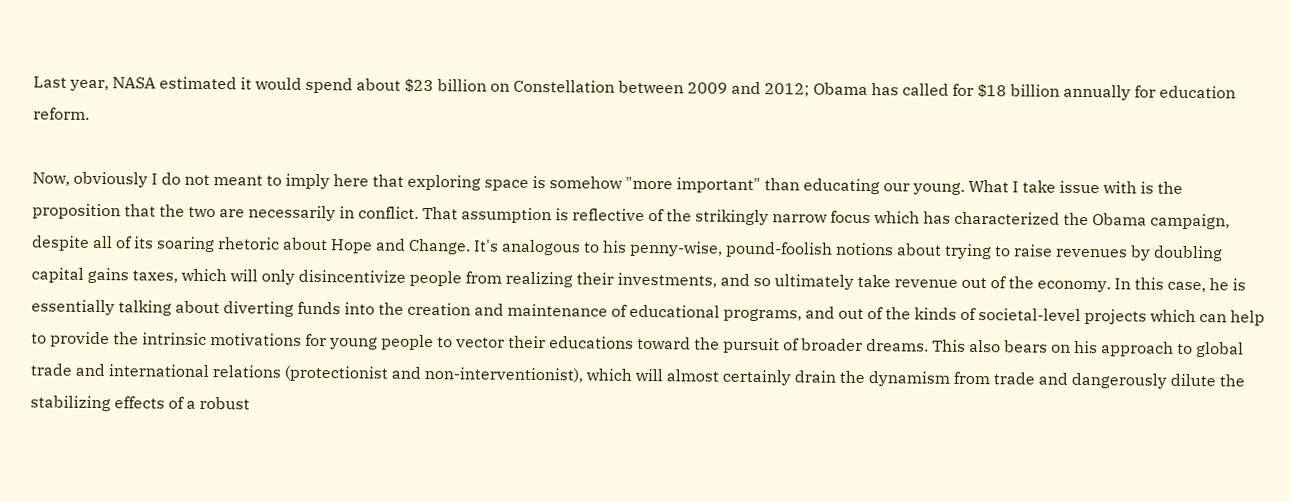Last year, NASA estimated it would spend about $23 billion on Constellation between 2009 and 2012; Obama has called for $18 billion annually for education reform.

Now, obviously I do not meant to imply here that exploring space is somehow "more important" than educating our young. What I take issue with is the proposition that the two are necessarily in conflict. That assumption is reflective of the strikingly narrow focus which has characterized the Obama campaign, despite all of its soaring rhetoric about Hope and Change. It's analogous to his penny-wise, pound-foolish notions about trying to raise revenues by doubling capital gains taxes, which will only disincentivize people from realizing their investments, and so ultimately take revenue out of the economy. In this case, he is essentially talking about diverting funds into the creation and maintenance of educational programs, and out of the kinds of societal-level projects which can help to provide the intrinsic motivations for young people to vector their educations toward the pursuit of broader dreams. This also bears on his approach to global trade and international relations (protectionist and non-interventionist), which will almost certainly drain the dynamism from trade and dangerously dilute the stabilizing effects of a robust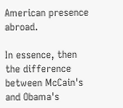American presence abroad.

In essence, then the difference between McCain's and Obama's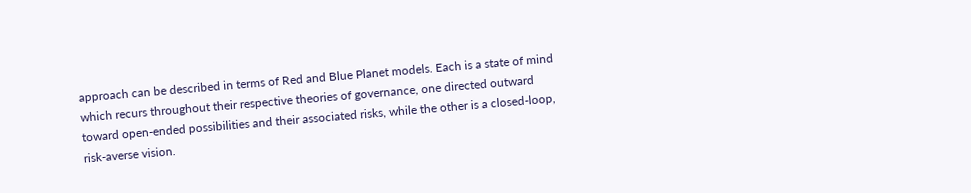approach can be described in terms of Red and Blue Planet models. Each is a state of mind which recurs throughout their respective theories of governance, one directed outward toward open-ended possibilities and their associated risks, while the other is a closed-loop, risk-averse vision.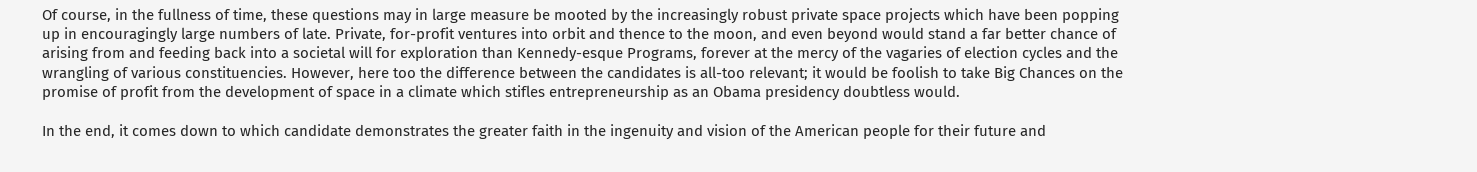Of course, in the fullness of time, these questions may in large measure be mooted by the increasingly robust private space projects which have been popping up in encouragingly large numbers of late. Private, for-profit ventures into orbit and thence to the moon, and even beyond would stand a far better chance of arising from and feeding back into a societal will for exploration than Kennedy-esque Programs, forever at the mercy of the vagaries of election cycles and the wrangling of various constituencies. However, here too the difference between the candidates is all-too relevant; it would be foolish to take Big Chances on the promise of profit from the development of space in a climate which stifles entrepreneurship as an Obama presidency doubtless would.

In the end, it comes down to which candidate demonstrates the greater faith in the ingenuity and vision of the American people for their future and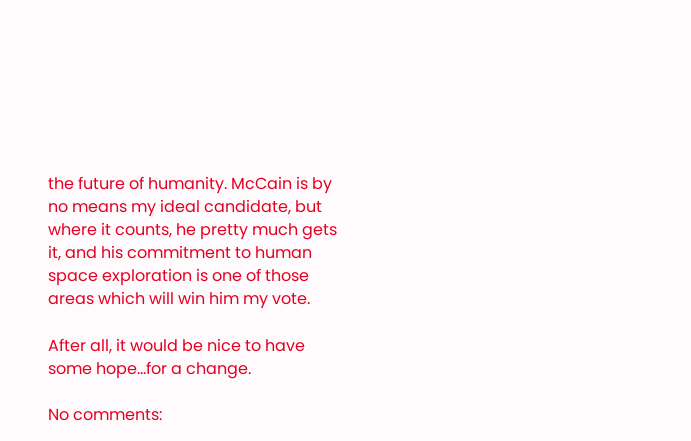the future of humanity. McCain is by no means my ideal candidate, but where it counts, he pretty much gets it, and his commitment to human space exploration is one of those areas which will win him my vote.

After all, it would be nice to have some hope...for a change.

No comments: